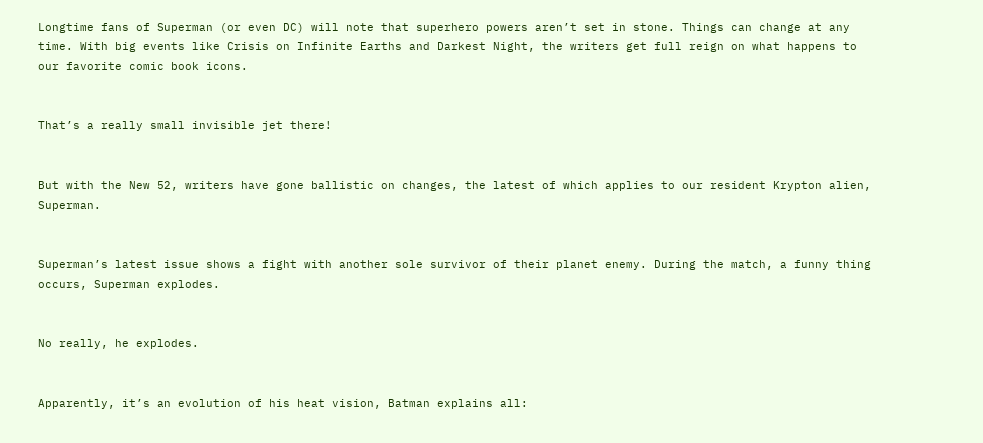Longtime fans of Superman (or even DC) will note that superhero powers aren’t set in stone. Things can change at any time. With big events like Crisis on Infinite Earths and Darkest Night, the writers get full reign on what happens to our favorite comic book icons.


That’s a really small invisible jet there!


But with the New 52, writers have gone ballistic on changes, the latest of which applies to our resident Krypton alien, Superman.


Superman’s latest issue shows a fight with another sole survivor of their planet enemy. During the match, a funny thing occurs, Superman explodes.


No really, he explodes.


Apparently, it’s an evolution of his heat vision, Batman explains all: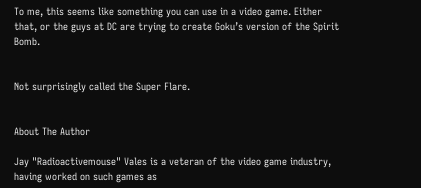To me, this seems like something you can use in a video game. Either that, or the guys at DC are trying to create Goku’s version of the Spirit Bomb.


Not surprisingly called the Super Flare.


About The Author

Jay "Radioactivemouse" Vales is a veteran of the video game industry, having worked on such games as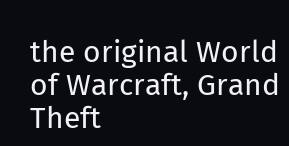the original World of Warcraft, Grand Theft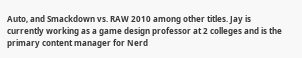Auto, and Smackdown vs. RAW 2010 among other titles. Jay is currently working as a game design professor at 2 colleges and is the primary content manager for Nerd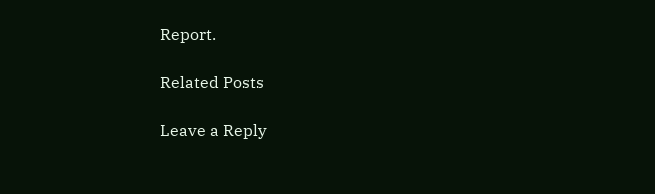Report.

Related Posts

Leave a Reply